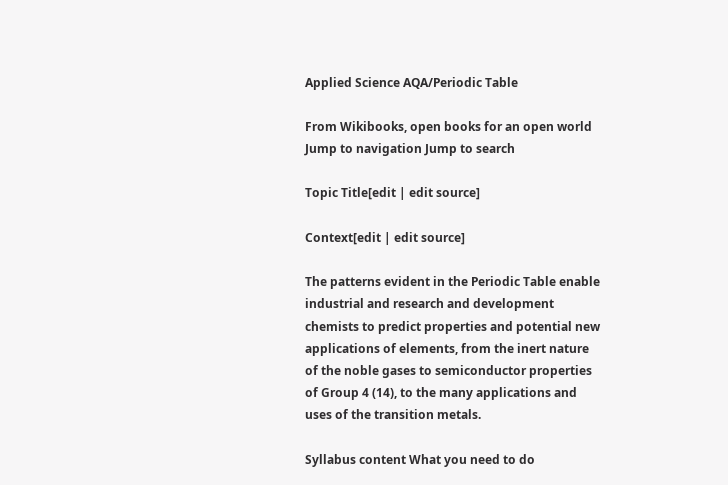Applied Science AQA/Periodic Table

From Wikibooks, open books for an open world
Jump to navigation Jump to search

Topic Title[edit | edit source]

Context[edit | edit source]

The patterns evident in the Periodic Table enable industrial and research and development chemists to predict properties and potential new applications of elements, from the inert nature of the noble gases to semiconductor properties of Group 4 (14), to the many applications and uses of the transition metals.

Syllabus content What you need to do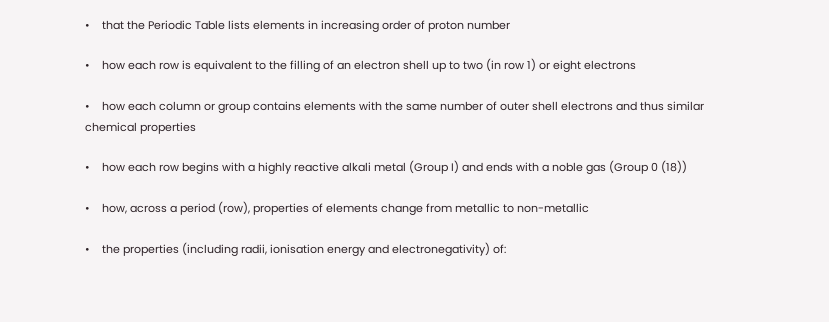•    that the Periodic Table lists elements in increasing order of proton number

•    how each row is equivalent to the filling of an electron shell up to two (in row 1) or eight electrons

•    how each column or group contains elements with the same number of outer shell electrons and thus similar chemical properties

•    how each row begins with a highly reactive alkali metal (Group I) and ends with a noble gas (Group 0 (18))

•    how, across a period (row), properties of elements change from metallic to non-metallic

•    the properties (including radii, ionisation energy and electronegativity) of: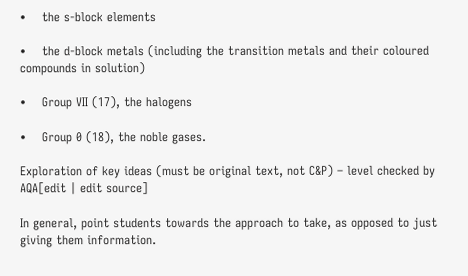•    the s-block elements

•    the d-block metals (including the transition metals and their coloured compounds in solution)

•    Group VII (17), the halogens

•    Group 0 (18), the noble gases.

Exploration of key ideas (must be original text, not C&P) – level checked by AQA[edit | edit source]

In general, point students towards the approach to take, as opposed to just giving them information.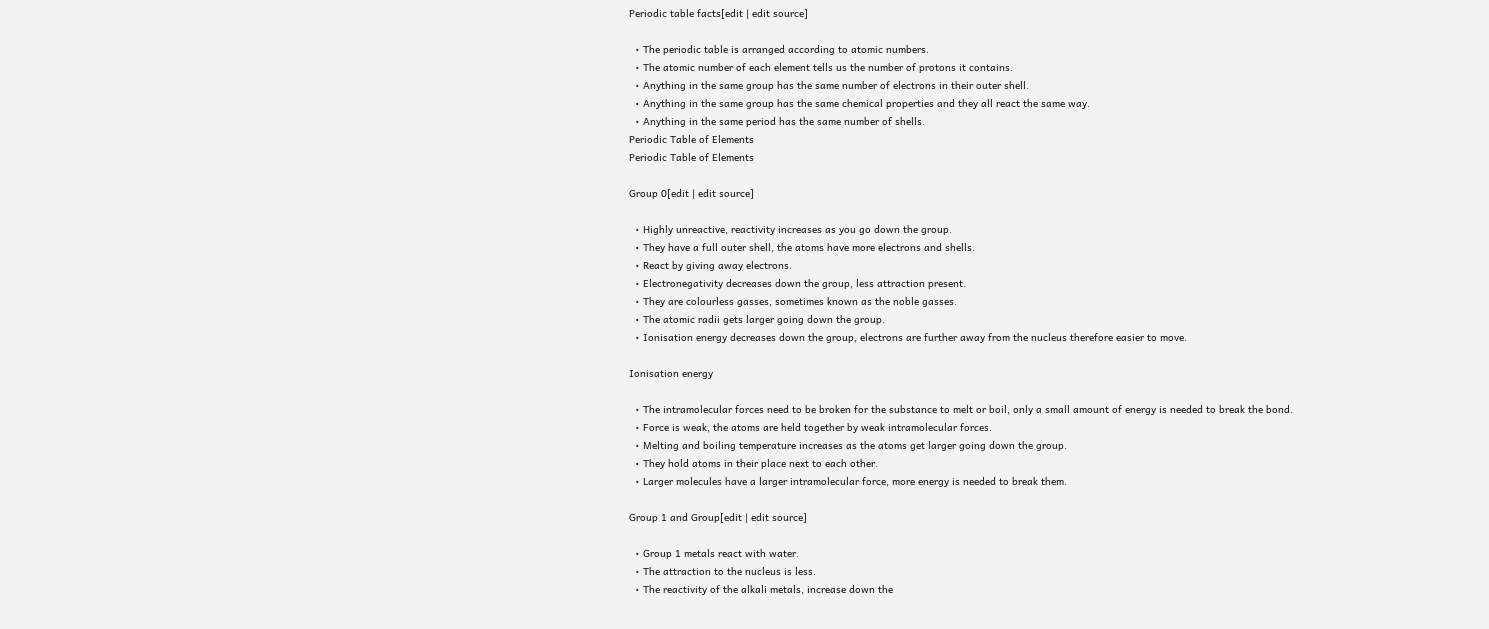Periodic table facts[edit | edit source]

  • The periodic table is arranged according to atomic numbers.
  • The atomic number of each element tells us the number of protons it contains.
  • Anything in the same group has the same number of electrons in their outer shell.
  • Anything in the same group has the same chemical properties and they all react the same way.
  • Anything in the same period has the same number of shells.
Periodic Table of Elements
Periodic Table of Elements

Group 0[edit | edit source]

  • Highly unreactive, reactivity increases as you go down the group.
  • They have a full outer shell, the atoms have more electrons and shells.
  • React by giving away electrons.
  • Electronegativity decreases down the group, less attraction present.
  • They are colourless gasses, sometimes known as the noble gasses.
  • The atomic radii gets larger going down the group.
  • Ionisation energy decreases down the group, electrons are further away from the nucleus therefore easier to move.

Ionisation energy

  • The intramolecular forces need to be broken for the substance to melt or boil, only a small amount of energy is needed to break the bond.
  • Force is weak, the atoms are held together by weak intramolecular forces.
  • Melting and boiling temperature increases as the atoms get larger going down the group.
  • They hold atoms in their place next to each other.
  • Larger molecules have a larger intramolecular force, more energy is needed to break them.

Group 1 and Group[edit | edit source]

  • Group 1 metals react with water.
  • The attraction to the nucleus is less.
  • The reactivity of the alkali metals, increase down the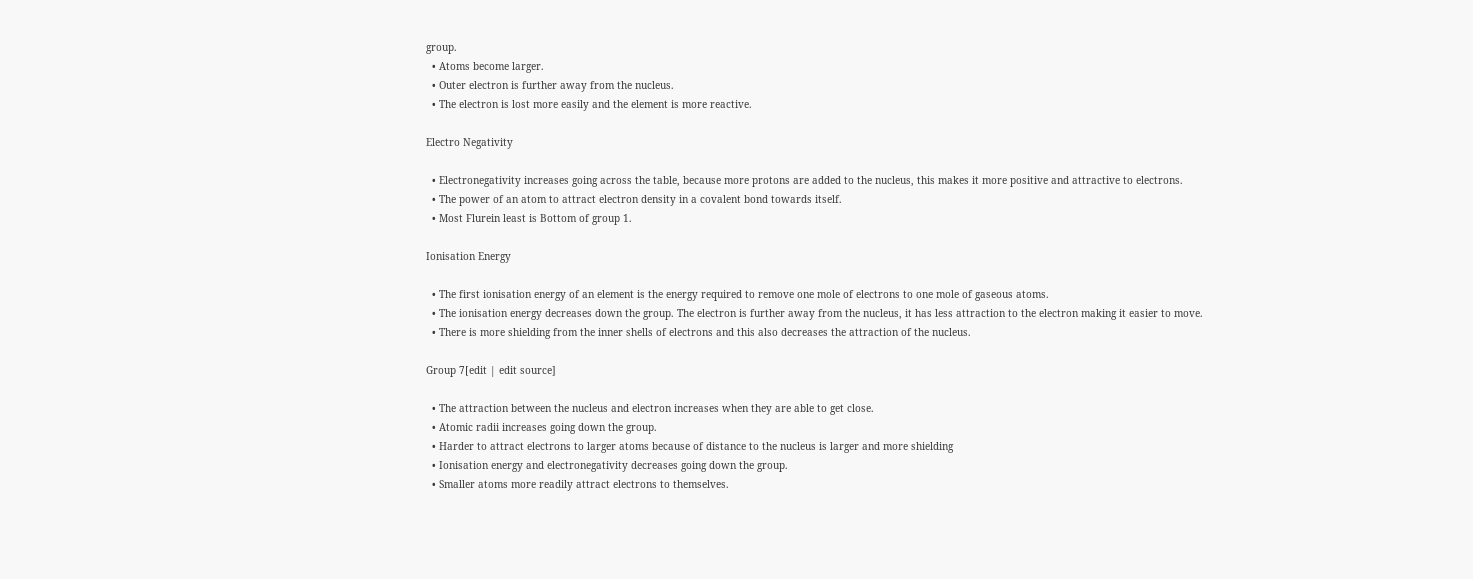group.
  • Atoms become larger.
  • Outer electron is further away from the nucleus.
  • The electron is lost more easily and the element is more reactive.

Electro Negativity

  • Electronegativity increases going across the table, because more protons are added to the nucleus, this makes it more positive and attractive to electrons.
  • The power of an atom to attract electron density in a covalent bond towards itself.
  • Most Flurein least is Bottom of group 1.

Ionisation Energy

  • The first ionisation energy of an element is the energy required to remove one mole of electrons to one mole of gaseous atoms.
  • The ionisation energy decreases down the group. The electron is further away from the nucleus, it has less attraction to the electron making it easier to move.
  • There is more shielding from the inner shells of electrons and this also decreases the attraction of the nucleus.

Group 7[edit | edit source]

  • The attraction between the nucleus and electron increases when they are able to get close.
  • Atomic radii increases going down the group.
  • Harder to attract electrons to larger atoms because of distance to the nucleus is larger and more shielding
  • Ionisation energy and electronegativity decreases going down the group.
  • Smaller atoms more readily attract electrons to themselves.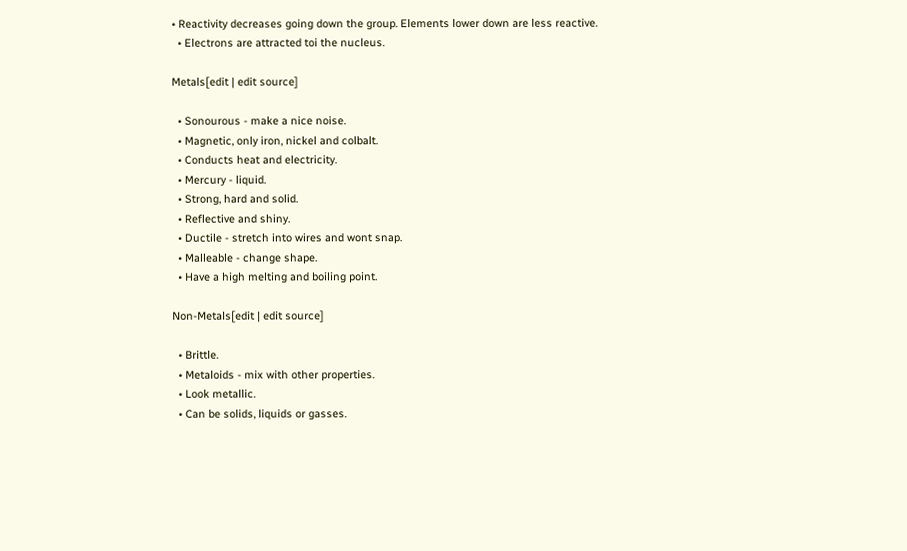• Reactivity decreases going down the group. Elements lower down are less reactive.
  • Electrons are attracted toi the nucleus.

Metals[edit | edit source]

  • Sonourous - make a nice noise.
  • Magnetic, only iron, nickel and colbalt.
  • Conducts heat and electricity.
  • Mercury - liquid.
  • Strong, hard and solid.
  • Reflective and shiny.
  • Ductile - stretch into wires and wont snap.
  • Malleable - change shape.
  • Have a high melting and boiling point.

Non-Metals[edit | edit source]

  • Brittle.
  • Metaloids - mix with other properties.
  • Look metallic.
  • Can be solids, liquids or gasses.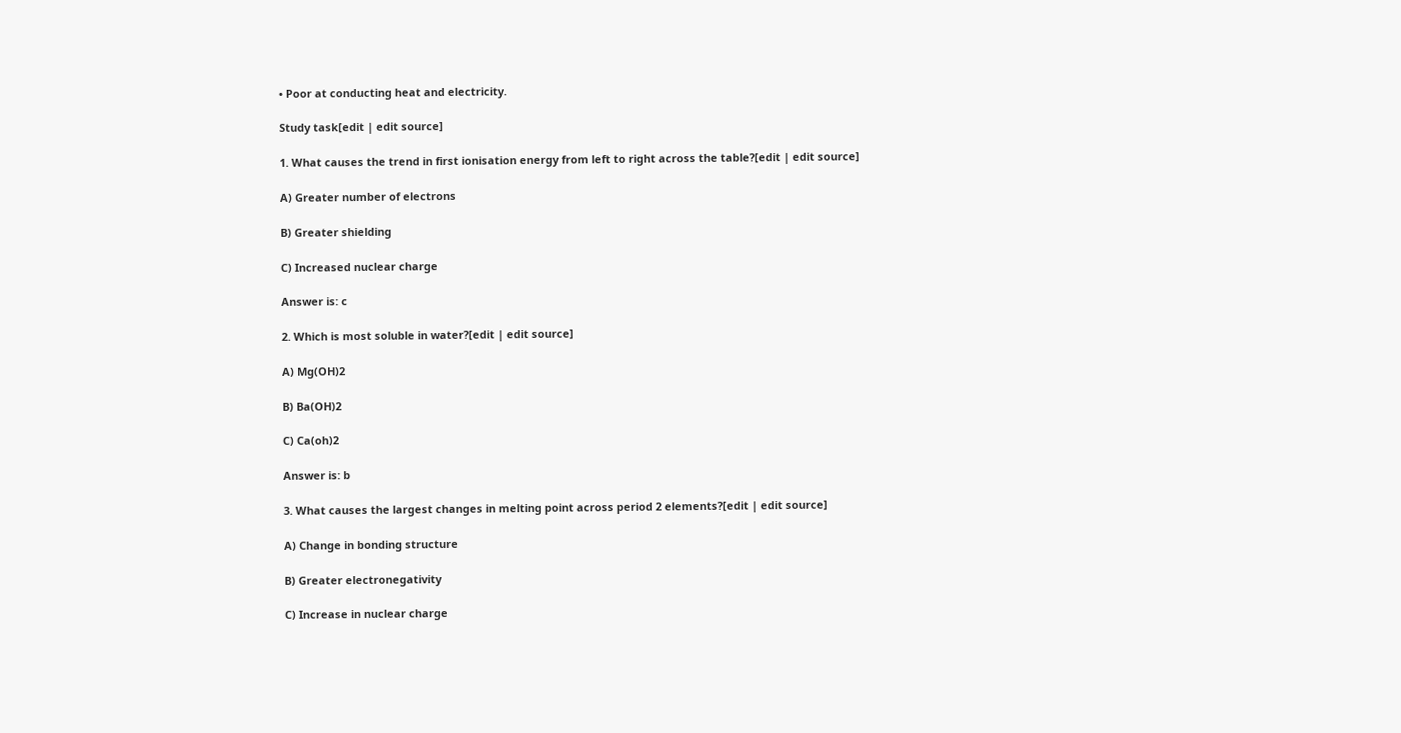• Poor at conducting heat and electricity.

Study task[edit | edit source]

1. What causes the trend in first ionisation energy from left to right across the table?[edit | edit source]

A) Greater number of electrons

B) Greater shielding

C) Increased nuclear charge

Answer is: c

2. Which is most soluble in water?[edit | edit source]

A) Mg(OH)2

B) Ba(OH)2

C) Ca(oh)2

Answer is: b

3. What causes the largest changes in melting point across period 2 elements?[edit | edit source]

A) Change in bonding structure

B) Greater electronegativity

C) Increase in nuclear charge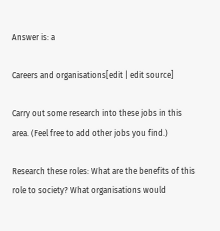Answer is: a

Careers and organisations[edit | edit source]

Carry out some research into these jobs in this area. (Feel free to add other jobs you find.)

Research these roles: What are the benefits of this role to society? What organisations would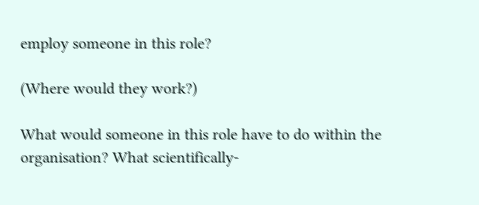employ someone in this role?

(Where would they work?)

What would someone in this role have to do within the organisation? What scientifically-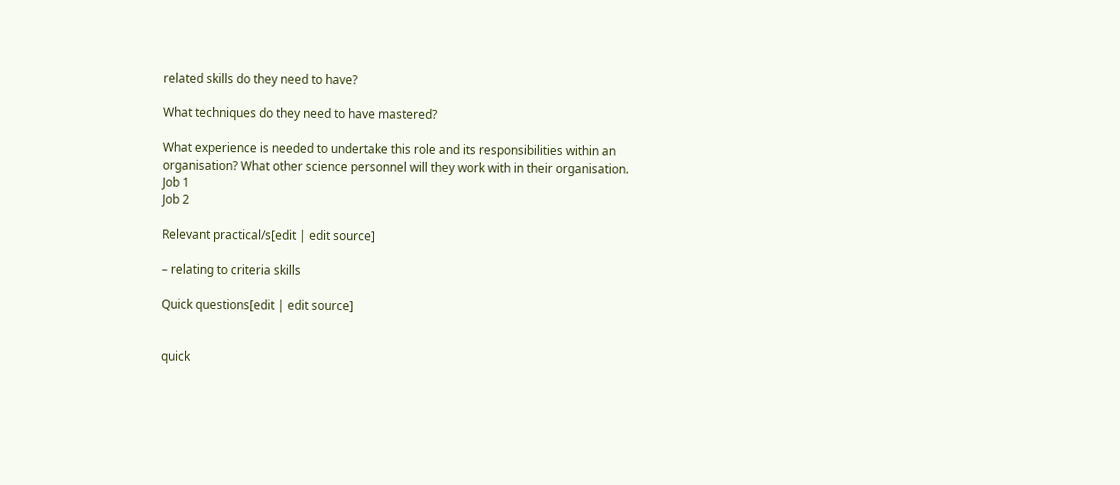related skills do they need to have?

What techniques do they need to have mastered?

What experience is needed to undertake this role and its responsibilities within an organisation? What other science personnel will they work with in their organisation.
Job 1
Job 2

Relevant practical/s[edit | edit source]

– relating to criteria skills

Quick questions[edit | edit source]


quick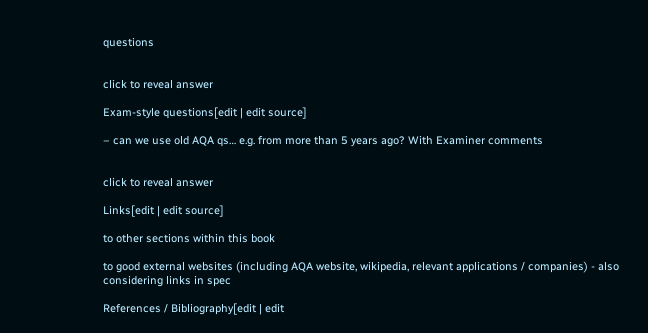questions


click to reveal answer

Exam-style questions[edit | edit source]

– can we use old AQA qs… e.g. from more than 5 years ago? With Examiner comments


click to reveal answer

Links[edit | edit source]

to other sections within this book

to good external websites (including AQA website, wikipedia, relevant applications / companies) - also considering links in spec

References / Bibliography[edit | edit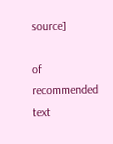source]

of recommended text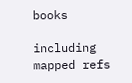books

including mapped refs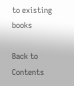to existing books

Back to Contents